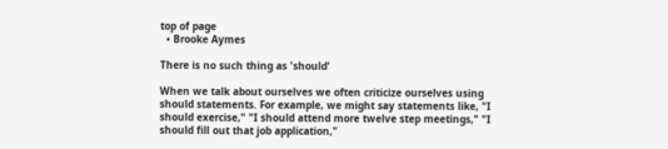top of page
  • Brooke Aymes

There is no such thing as 'should'

When we talk about ourselves we often criticize ourselves using should statements. For example, we might say statements like, "I should exercise," "I should attend more twelve step meetings," "I should fill out that job application,"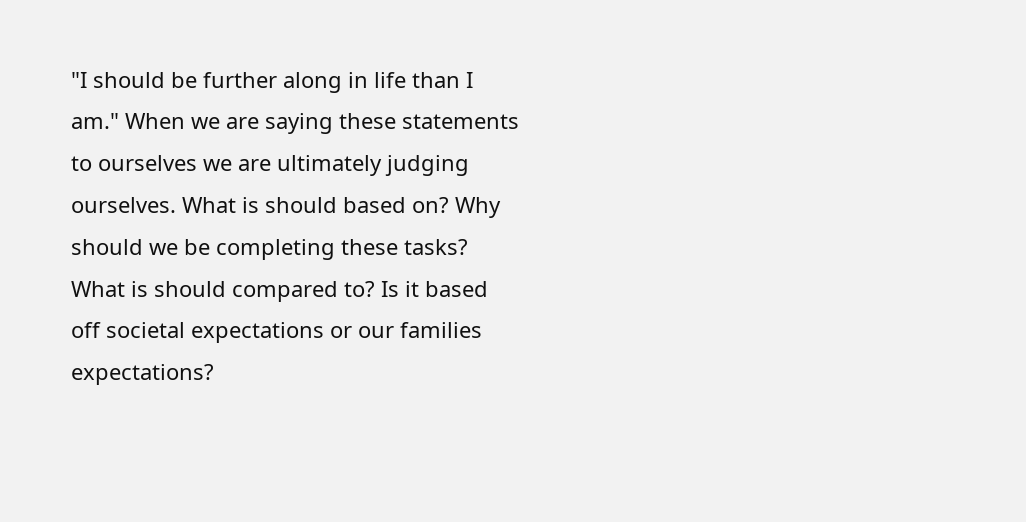"I should be further along in life than I am." When we are saying these statements to ourselves we are ultimately judging ourselves. What is should based on? Why should we be completing these tasks? What is should compared to? Is it based off societal expectations or our families expectations?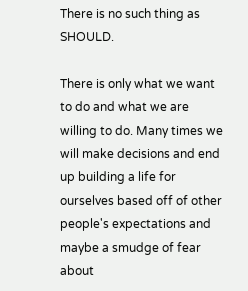There is no such thing as SHOULD.

There is only what we want to do and what we are willing to do. Many times we will make decisions and end up building a life for ourselves based off of other people's expectations and maybe a smudge of fear about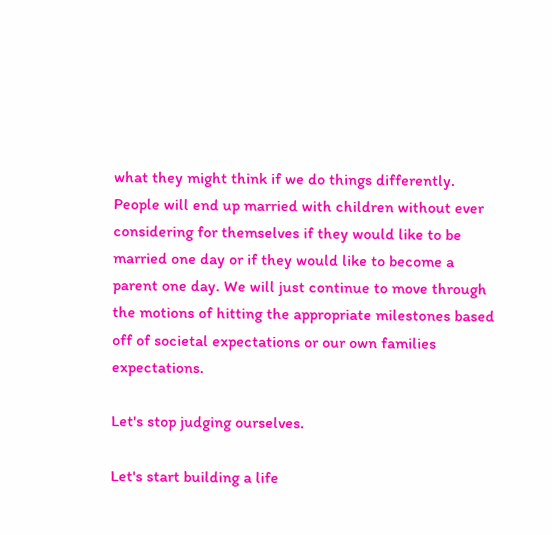what they might think if we do things differently. People will end up married with children without ever considering for themselves if they would like to be married one day or if they would like to become a parent one day. We will just continue to move through the motions of hitting the appropriate milestones based off of societal expectations or our own families expectations.

Let's stop judging ourselves.

Let's start building a life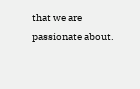that we are passionate about.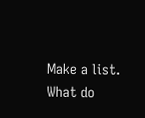Make a list. What do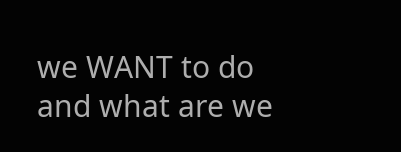we WANT to do and what are we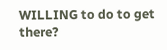WILLING to do to get there?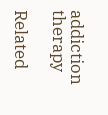addiction therapy

Related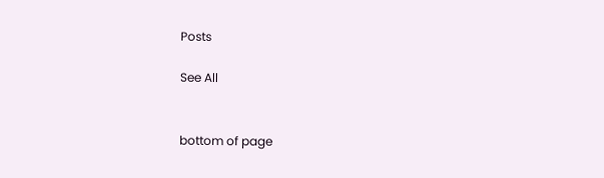Posts

See All


bottom of page